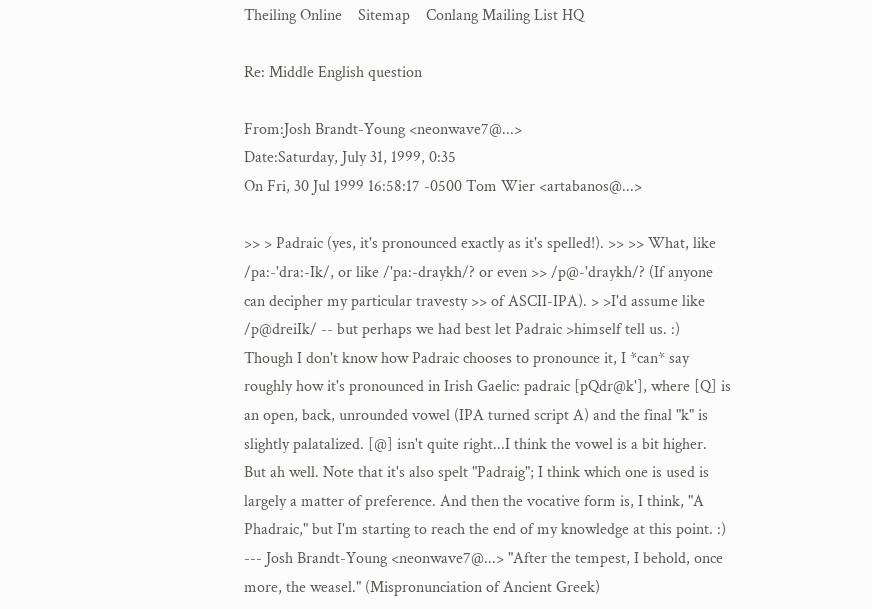Theiling Online    Sitemap    Conlang Mailing List HQ

Re: Middle English question

From:Josh Brandt-Young <neonwave7@...>
Date:Saturday, July 31, 1999, 0:35
On Fri, 30 Jul 1999 16:58:17 -0500 Tom Wier <artabanos@...>

>> > Padraic (yes, it's pronounced exactly as it's spelled!). >> >> What, like /pa:-'dra:-Ik/, or like /'pa:-draykh/? or even >> /p@-'draykh/? (If anyone can decipher my particular travesty >> of ASCII-IPA). > >I'd assume like /p@dreiIk/ -- but perhaps we had best let Padraic >himself tell us. :)
Though I don't know how Padraic chooses to pronounce it, I *can* say roughly how it's pronounced in Irish Gaelic: padraic [pQdr@k'], where [Q] is an open, back, unrounded vowel (IPA turned script A) and the final "k" is slightly palatalized. [@] isn't quite right...I think the vowel is a bit higher. But ah well. Note that it's also spelt "Padraig"; I think which one is used is largely a matter of preference. And then the vocative form is, I think, "A Phadraic," but I'm starting to reach the end of my knowledge at this point. :) --- Josh Brandt-Young <neonwave7@...> "After the tempest, I behold, once more, the weasel." (Mispronunciation of Ancient Greek)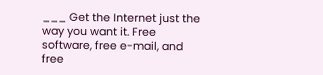___ Get the Internet just the way you want it. Free software, free e-mail, and free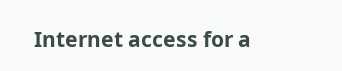Internet access for a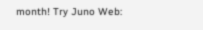month! Try Juno Web: